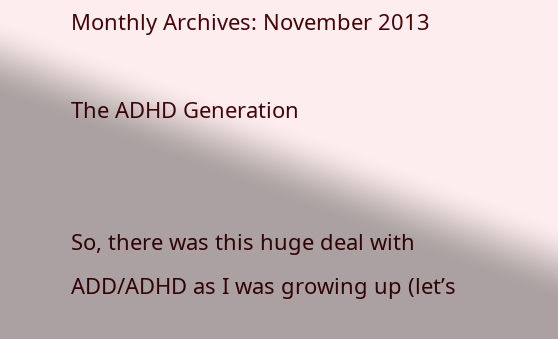Monthly Archives: November 2013

The ADHD Generation


So, there was this huge deal with ADD/ADHD as I was growing up (let’s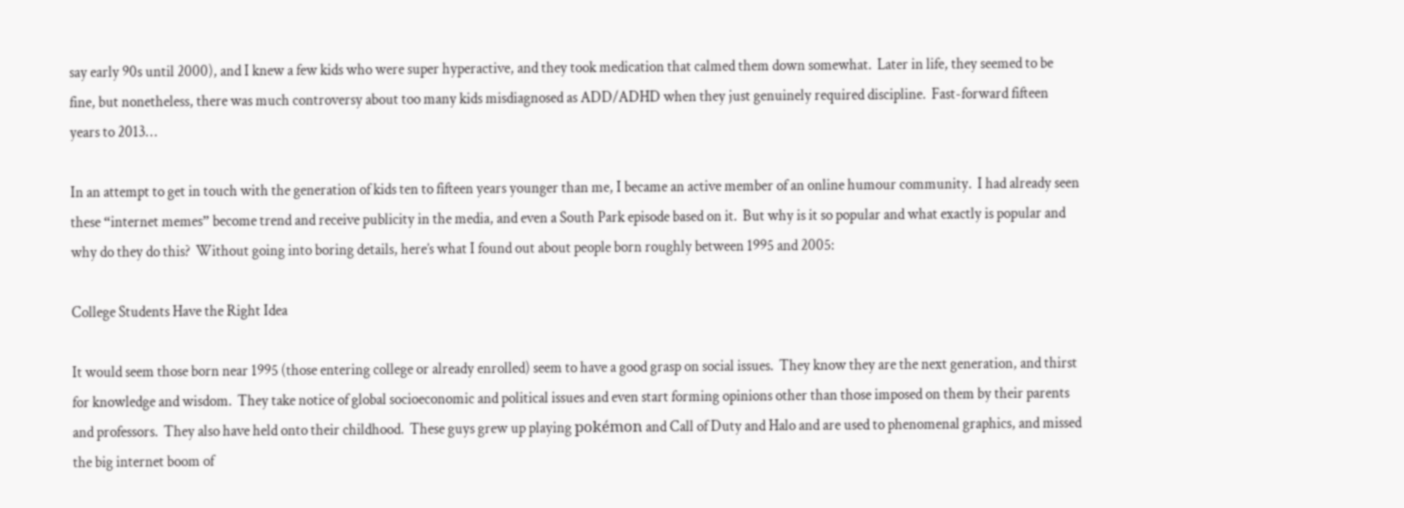say early 90s until 2000), and I knew a few kids who were super hyperactive, and they took medication that calmed them down somewhat.  Later in life, they seemed to be fine, but nonetheless, there was much controversy about too many kids misdiagnosed as ADD/ADHD when they just genuinely required discipline.  Fast-forward fifteen years to 2013…

In an attempt to get in touch with the generation of kids ten to fifteen years younger than me, I became an active member of an online humour community.  I had already seen these “internet memes” become trend and receive publicity in the media, and even a South Park episode based on it.  But why is it so popular and what exactly is popular and why do they do this?  Without going into boring details, here’s what I found out about people born roughly between 1995 and 2005:

College Students Have the Right Idea

It would seem those born near 1995 (those entering college or already enrolled) seem to have a good grasp on social issues.  They know they are the next generation, and thirst for knowledge and wisdom.  They take notice of global socioeconomic and political issues and even start forming opinions other than those imposed on them by their parents and professors.  They also have held onto their childhood.  These guys grew up playing pokémon and Call of Duty and Halo and are used to phenomenal graphics, and missed the big internet boom of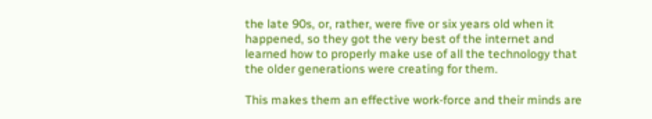the late 90s, or, rather, were five or six years old when it happened, so they got the very best of the internet and learned how to properly make use of all the technology that the older generations were creating for them.

This makes them an effective work-force and their minds are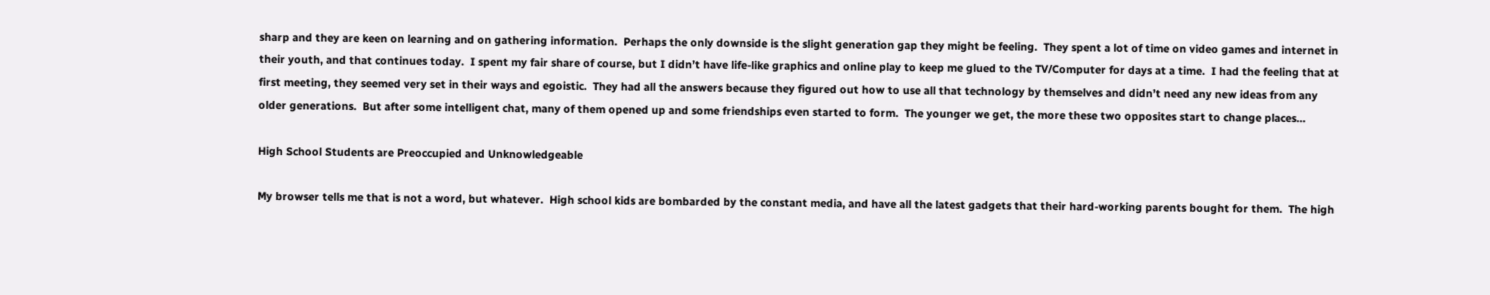sharp and they are keen on learning and on gathering information.  Perhaps the only downside is the slight generation gap they might be feeling.  They spent a lot of time on video games and internet in their youth, and that continues today.  I spent my fair share of course, but I didn’t have life-like graphics and online play to keep me glued to the TV/Computer for days at a time.  I had the feeling that at first meeting, they seemed very set in their ways and egoistic.  They had all the answers because they figured out how to use all that technology by themselves and didn’t need any new ideas from any older generations.  But after some intelligent chat, many of them opened up and some friendships even started to form.  The younger we get, the more these two opposites start to change places…

High School Students are Preoccupied and Unknowledgeable

My browser tells me that is not a word, but whatever.  High school kids are bombarded by the constant media, and have all the latest gadgets that their hard-working parents bought for them.  The high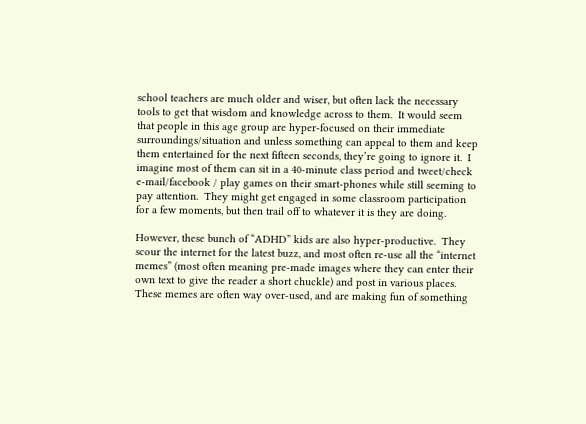school teachers are much older and wiser, but often lack the necessary tools to get that wisdom and knowledge across to them.  It would seem that people in this age group are hyper-focused on their immediate surroundings/situation and unless something can appeal to them and keep them entertained for the next fifteen seconds, they’re going to ignore it.  I imagine most of them can sit in a 40-minute class period and tweet/check e-mail/facebook / play games on their smart-phones while still seeming to pay attention.  They might get engaged in some classroom participation for a few moments, but then trail off to whatever it is they are doing.

However, these bunch of “ADHD” kids are also hyper-productive.  They scour the internet for the latest buzz, and most often re-use all the “internet memes” (most often meaning pre-made images where they can enter their own text to give the reader a short chuckle) and post in various places.  These memes are often way over-used, and are making fun of something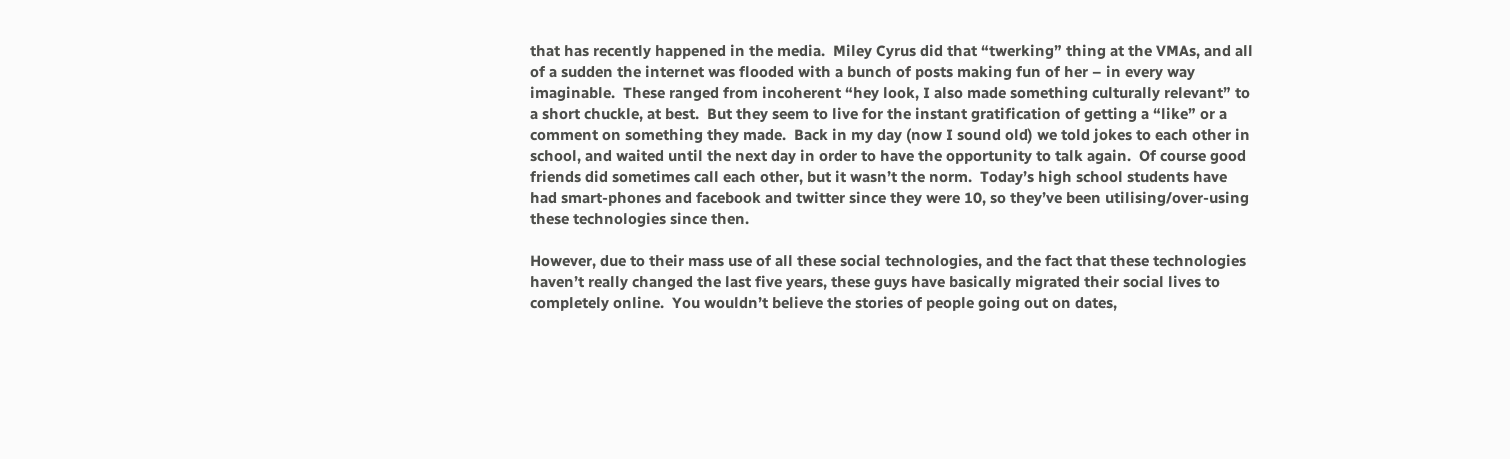that has recently happened in the media.  Miley Cyrus did that “twerking” thing at the VMAs, and all of a sudden the internet was flooded with a bunch of posts making fun of her – in every way imaginable.  These ranged from incoherent “hey look, I also made something culturally relevant” to a short chuckle, at best.  But they seem to live for the instant gratification of getting a “like” or a comment on something they made.  Back in my day (now I sound old) we told jokes to each other in school, and waited until the next day in order to have the opportunity to talk again.  Of course good friends did sometimes call each other, but it wasn’t the norm.  Today’s high school students have had smart-phones and facebook and twitter since they were 10, so they’ve been utilising/over-using these technologies since then.

However, due to their mass use of all these social technologies, and the fact that these technologies haven’t really changed the last five years, these guys have basically migrated their social lives to completely online.  You wouldn’t believe the stories of people going out on dates,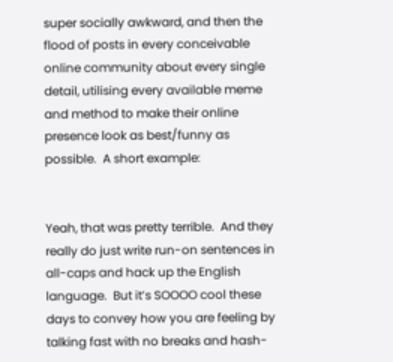super socially awkward, and then the flood of posts in every conceivable online community about every single detail, utilising every available meme and method to make their online presence look as best/funny as possible.  A short example:


Yeah, that was pretty terrible.  And they really do just write run-on sentences in all-caps and hack up the English language.  But it’s SOOOO cool these days to convey how you are feeling by talking fast with no breaks and hash-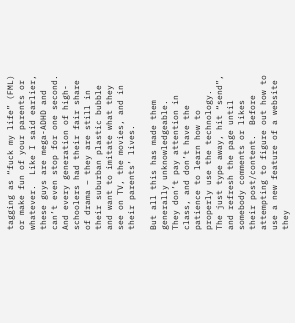tagging as “fuck my life” (FML) or make fun of your parents or whatever.  Like I said earlier, these guys are mega-ADHD and can’t even stop for one second.  And every generation of high-schoolers had their fair share of drama – they are still in their suburban plastic bubble and want to imitate what they see on TV, the movies, and in their parents’ lives.

But all this has made them generally unknowledgeable.  They don’t pay attention in class, and don’t have the patience to learn how to properly use the technology.  The just type away, hit “send”, and refresh the page until somebody comments or likes their post/content.  Before attempting to figure out how to use a new feature of a website they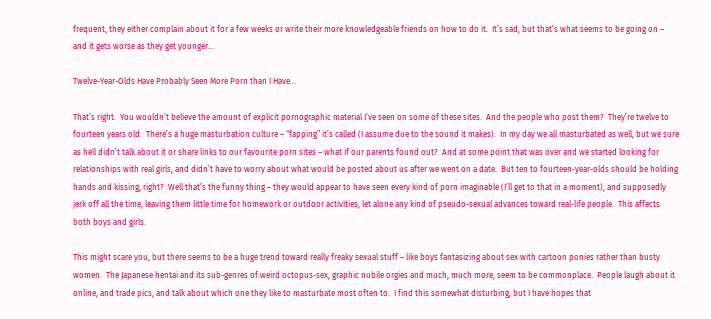frequent, they either complain about it for a few weeks or write their more knowledgeable friends on how to do it.  It’s sad, but that’s what seems to be going on – and it gets worse as they get younger…

Twelve-Year-Olds Have Probably Seen More Porn than I Have…

That’s right.  You wouldn’t believe the amount of explicit pornographic material I’ve seen on some of these sites.  And the people who post them?  They’re twelve to fourteen years old.  There’s a huge masturbation culture – “fapping” it’s called (I assume due to the sound it makes).  In my day we all masturbated as well, but we sure as hell didn’t talk about it or share links to our favourite porn sites – what if our parents found out?  And at some point that was over and we started looking for relationships with real girls, and didn’t have to worry about what would be posted about us after we went on a date.  But ten to fourteen-year-olds should be holding hands and kissing, right?  Well that’s the funny thing – they would appear to have seen every kind of porn imaginable (I’ll get to that in a moment), and supposedly  jerk off all the time, leaving them little time for homework or outdoor activities, let alone any kind of pseudo-sexual advances toward real-life people.  This affects both boys and girls.

This might scare you, but there seems to be a huge trend toward really freaky sexual stuff – like boys fantasizing about sex with cartoon ponies rather than busty women.  The Japanese hentai and its sub-genres of weird octopus-sex, graphic nubile orgies and much, much more, seem to be commonplace.  People laugh about it online, and trade pics, and talk about which one they like to masturbate most often to.  I find this somewhat disturbing, but I have hopes that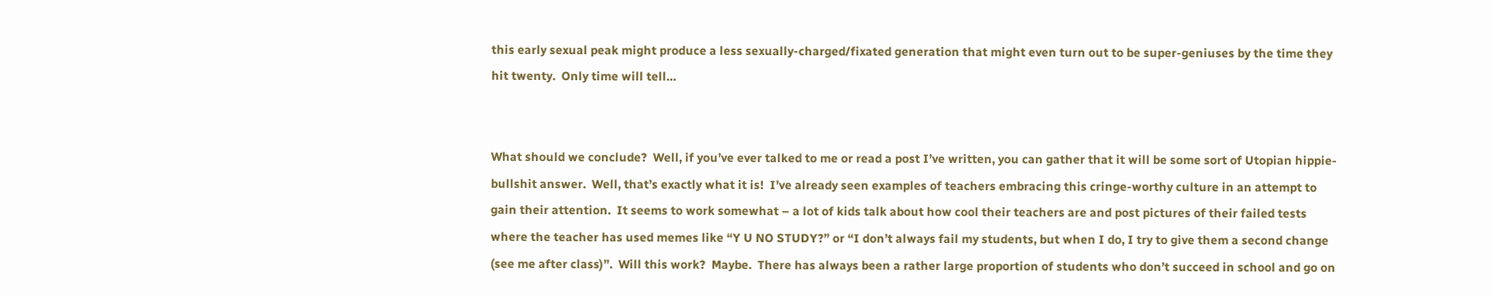this early sexual peak might produce a less sexually-charged/fixated generation that might even turn out to be super-geniuses by the time they hit twenty.  Only time will tell…


What should we conclude?  Well, if you’ve ever talked to me or read a post I’ve written, you can gather that it will be some sort of Utopian hippie-bullshit answer.  Well, that’s exactly what it is!  I’ve already seen examples of teachers embracing this cringe-worthy culture in an attempt to gain their attention.  It seems to work somewhat – a lot of kids talk about how cool their teachers are and post pictures of their failed tests where the teacher has used memes like “Y U NO STUDY?” or “I don’t always fail my students, but when I do, I try to give them a second change (see me after class)”.  Will this work?  Maybe.  There has always been a rather large proportion of students who don’t succeed in school and go on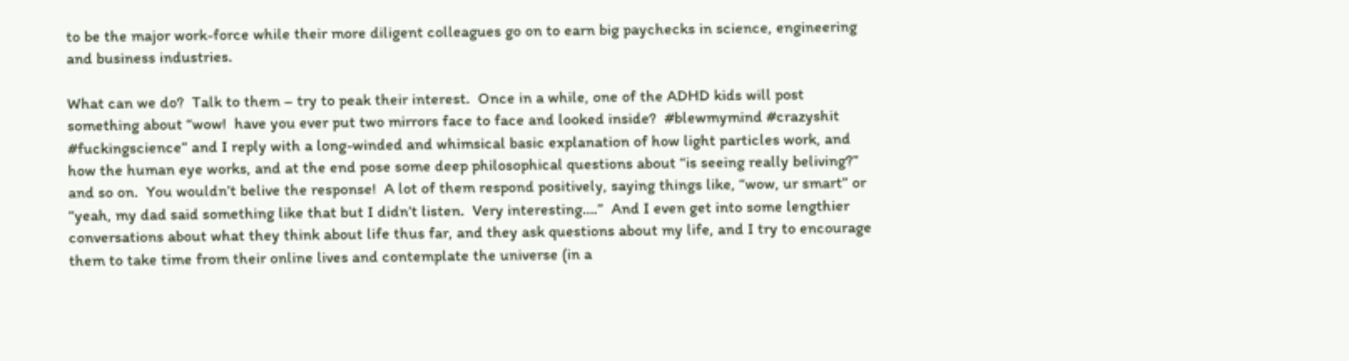to be the major work-force while their more diligent colleagues go on to earn big paychecks in science, engineering and business industries.

What can we do?  Talk to them – try to peak their interest.  Once in a while, one of the ADHD kids will post something about “wow!  have you ever put two mirrors face to face and looked inside?  #blewmymind #crazyshit #fuckingscience” and I reply with a long-winded and whimsical basic explanation of how light particles work, and how the human eye works, and at the end pose some deep philosophical questions about “is seeing really beliving?” and so on.  You wouldn’t belive the response!  A lot of them respond positively, saying things like, “wow, ur smart” or “yeah, my dad said something like that but I didn’t listen.  Very interesting….”  And I even get into some lengthier conversations about what they think about life thus far, and they ask questions about my life, and I try to encourage them to take time from their online lives and contemplate the universe (in a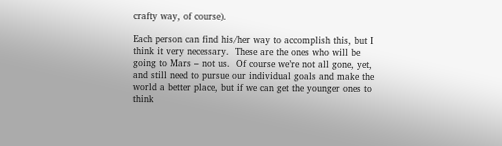crafty way, of course).

Each person can find his/her way to accomplish this, but I think it very necessary.  These are the ones who will be going to Mars – not us.  Of course we’re not all gone, yet, and still need to pursue our individual goals and make the world a better place, but if we can get the younger ones to think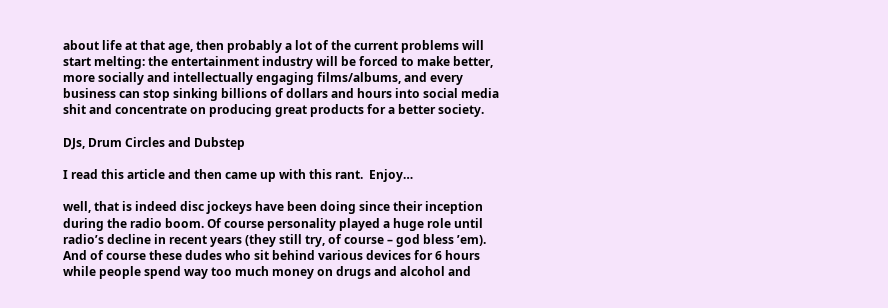about life at that age, then probably a lot of the current problems will start melting: the entertainment industry will be forced to make better, more socially and intellectually engaging films/albums, and every business can stop sinking billions of dollars and hours into social media shit and concentrate on producing great products for a better society.

DJs, Drum Circles and Dubstep

I read this article and then came up with this rant.  Enjoy…

well, that is indeed disc jockeys have been doing since their inception during the radio boom. Of course personality played a huge role until radio’s decline in recent years (they still try, of course – god bless ’em). And of course these dudes who sit behind various devices for 6 hours while people spend way too much money on drugs and alcohol and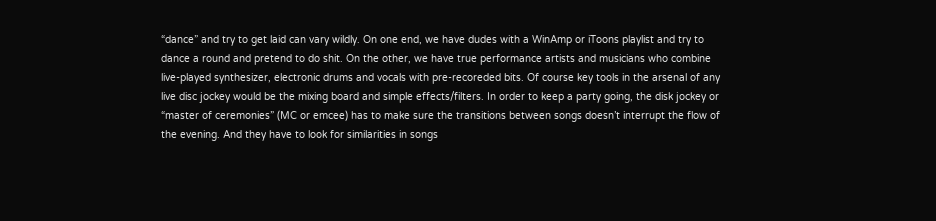“dance” and try to get laid can vary wildly. On one end, we have dudes with a WinAmp or iToons playlist and try to dance a round and pretend to do shit. On the other, we have true performance artists and musicians who combine live-played synthesizer, electronic drums and vocals with pre-recoreded bits. Of course key tools in the arsenal of any live disc jockey would be the mixing board and simple effects/filters. In order to keep a party going, the disk jockey or “master of ceremonies” (MC or emcee) has to make sure the transitions between songs doesn’t interrupt the flow of the evening. And they have to look for similarities in songs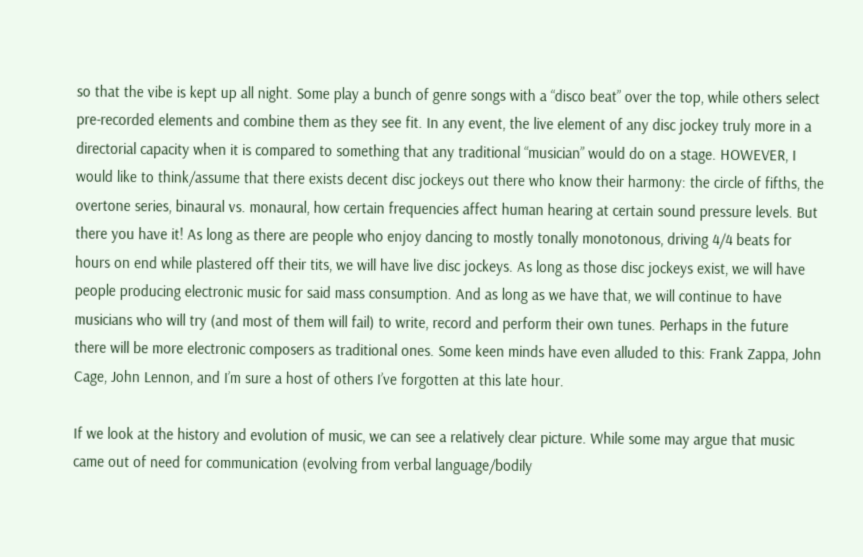so that the vibe is kept up all night. Some play a bunch of genre songs with a “disco beat” over the top, while others select pre-recorded elements and combine them as they see fit. In any event, the live element of any disc jockey truly more in a directorial capacity when it is compared to something that any traditional “musician” would do on a stage. HOWEVER, I would like to think/assume that there exists decent disc jockeys out there who know their harmony: the circle of fifths, the overtone series, binaural vs. monaural, how certain frequencies affect human hearing at certain sound pressure levels. But there you have it! As long as there are people who enjoy dancing to mostly tonally monotonous, driving 4/4 beats for hours on end while plastered off their tits, we will have live disc jockeys. As long as those disc jockeys exist, we will have people producing electronic music for said mass consumption. And as long as we have that, we will continue to have musicians who will try (and most of them will fail) to write, record and perform their own tunes. Perhaps in the future there will be more electronic composers as traditional ones. Some keen minds have even alluded to this: Frank Zappa, John Cage, John Lennon, and I’m sure a host of others I’ve forgotten at this late hour.

If we look at the history and evolution of music, we can see a relatively clear picture. While some may argue that music came out of need for communication (evolving from verbal language/bodily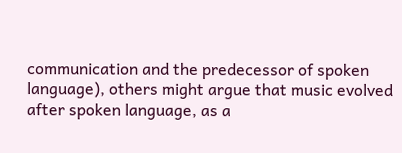communication and the predecessor of spoken language), others might argue that music evolved after spoken language, as a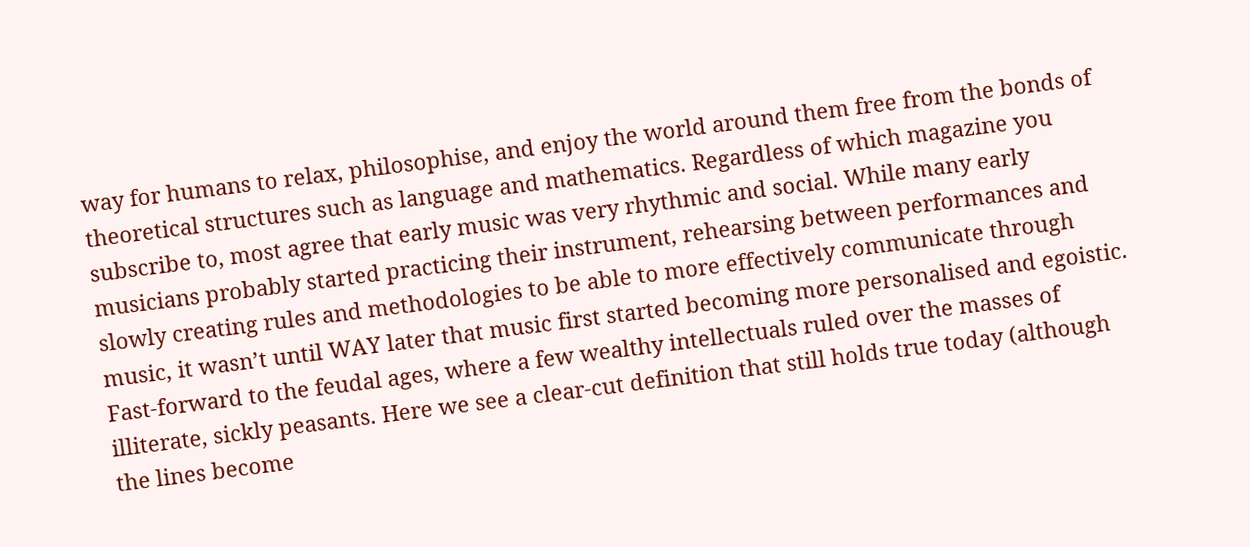way for humans to relax, philosophise, and enjoy the world around them free from the bonds of theoretical structures such as language and mathematics. Regardless of which magazine you subscribe to, most agree that early music was very rhythmic and social. While many early musicians probably started practicing their instrument, rehearsing between performances and slowly creating rules and methodologies to be able to more effectively communicate through music, it wasn’t until WAY later that music first started becoming more personalised and egoistic. Fast-forward to the feudal ages, where a few wealthy intellectuals ruled over the masses of illiterate, sickly peasants. Here we see a clear-cut definition that still holds true today (although the lines become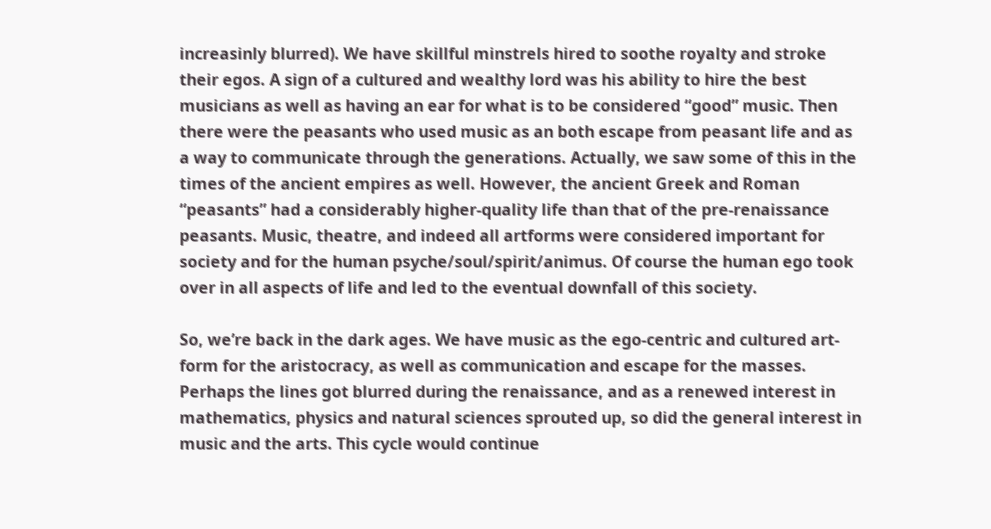increasinly blurred). We have skillful minstrels hired to soothe royalty and stroke their egos. A sign of a cultured and wealthy lord was his ability to hire the best musicians as well as having an ear for what is to be considered “good” music. Then there were the peasants who used music as an both escape from peasant life and as a way to communicate through the generations. Actually, we saw some of this in the times of the ancient empires as well. However, the ancient Greek and Roman “peasants” had a considerably higher-quality life than that of the pre-renaissance peasants. Music, theatre, and indeed all artforms were considered important for society and for the human psyche/soul/spirit/animus. Of course the human ego took over in all aspects of life and led to the eventual downfall of this society.

So, we’re back in the dark ages. We have music as the ego-centric and cultured art-form for the aristocracy, as well as communication and escape for the masses. Perhaps the lines got blurred during the renaissance, and as a renewed interest in mathematics, physics and natural sciences sprouted up, so did the general interest in music and the arts. This cycle would continue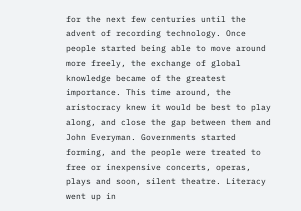for the next few centuries until the advent of recording technology. Once people started being able to move around more freely, the exchange of global knowledge became of the greatest importance. This time around, the aristocracy knew it would be best to play along, and close the gap between them and John Everyman. Governments started forming, and the people were treated to free or inexpensive concerts, operas, plays and soon, silent theatre. Literacy went up in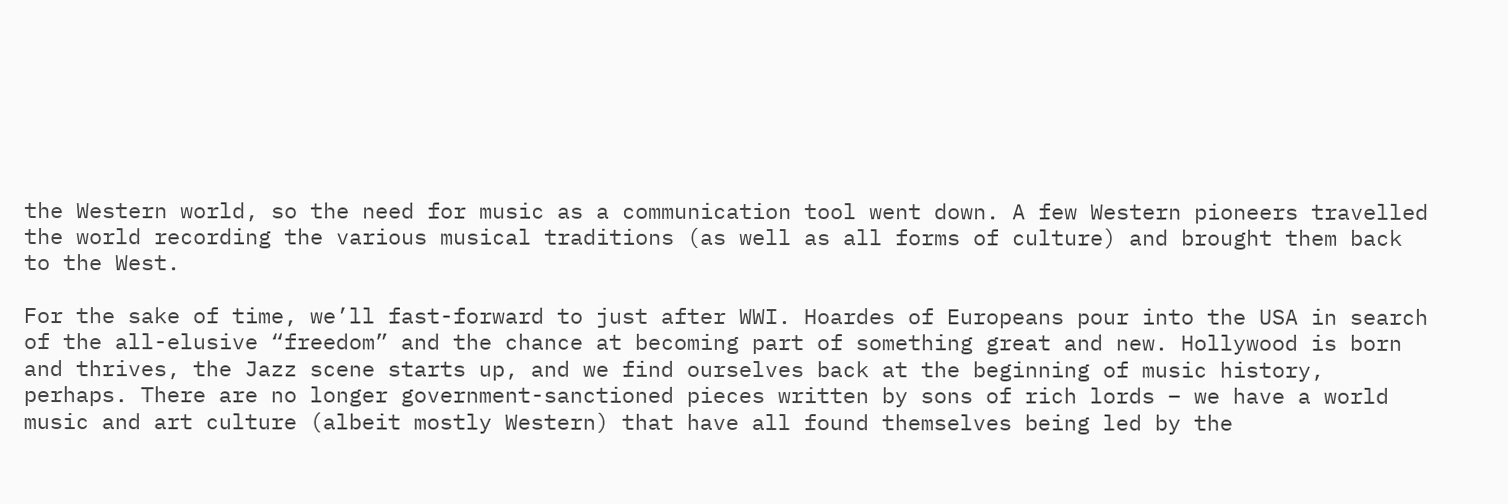the Western world, so the need for music as a communication tool went down. A few Western pioneers travelled the world recording the various musical traditions (as well as all forms of culture) and brought them back to the West.

For the sake of time, we’ll fast-forward to just after WWI. Hoardes of Europeans pour into the USA in search of the all-elusive “freedom” and the chance at becoming part of something great and new. Hollywood is born and thrives, the Jazz scene starts up, and we find ourselves back at the beginning of music history, perhaps. There are no longer government-sanctioned pieces written by sons of rich lords – we have a world music and art culture (albeit mostly Western) that have all found themselves being led by the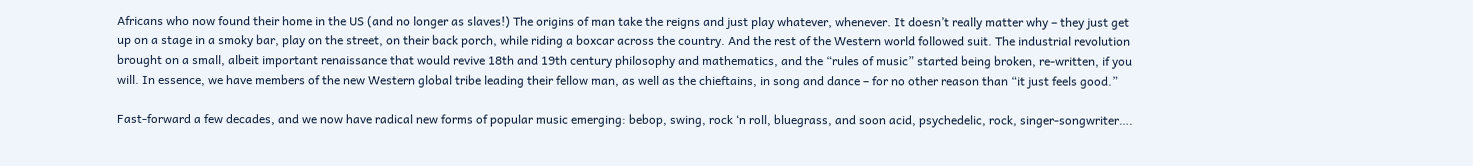Africans who now found their home in the US (and no longer as slaves!) The origins of man take the reigns and just play whatever, whenever. It doesn’t really matter why – they just get up on a stage in a smoky bar, play on the street, on their back porch, while riding a boxcar across the country. And the rest of the Western world followed suit. The industrial revolution brought on a small, albeit important renaissance that would revive 18th and 19th century philosophy and mathematics, and the “rules of music” started being broken, re-written, if you will. In essence, we have members of the new Western global tribe leading their fellow man, as well as the chieftains, in song and dance – for no other reason than “it just feels good.”

Fast-forward a few decades, and we now have radical new forms of popular music emerging: bebop, swing, rock ‘n roll, bluegrass, and soon acid, psychedelic, rock, singer-songwriter….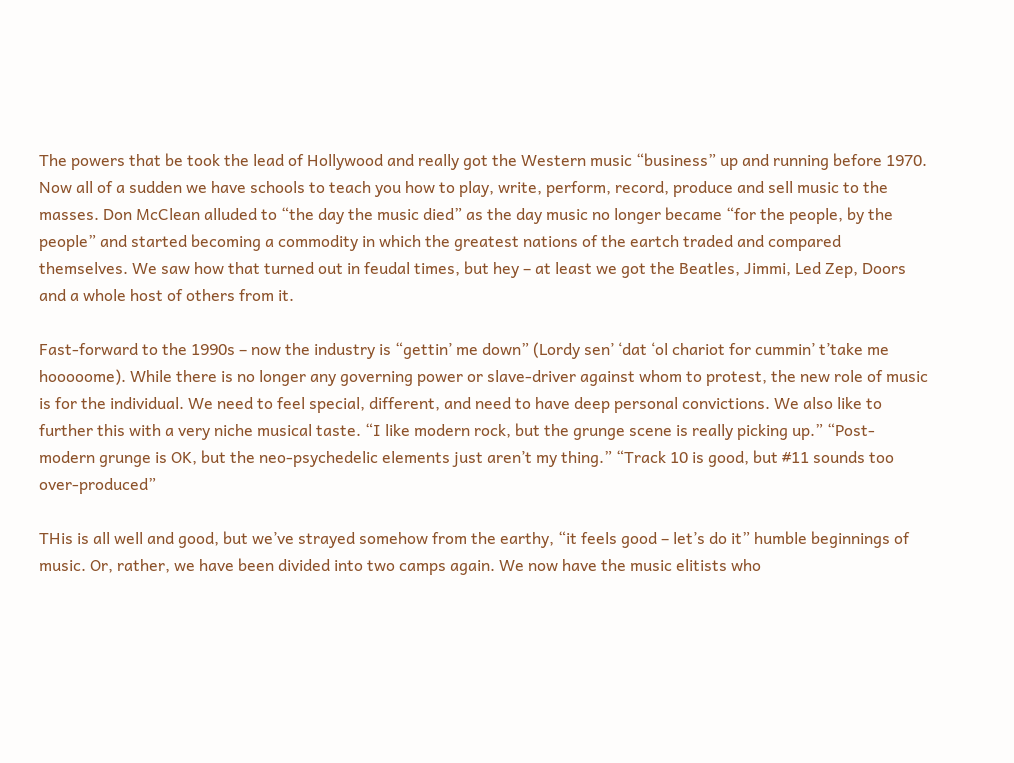The powers that be took the lead of Hollywood and really got the Western music “business” up and running before 1970. Now all of a sudden we have schools to teach you how to play, write, perform, record, produce and sell music to the masses. Don McClean alluded to “the day the music died” as the day music no longer became “for the people, by the people” and started becoming a commodity in which the greatest nations of the eartch traded and compared themselves. We saw how that turned out in feudal times, but hey – at least we got the Beatles, Jimmi, Led Zep, Doors and a whole host of others from it.

Fast-forward to the 1990s – now the industry is “gettin’ me down” (Lordy sen’ ‘dat ‘ol chariot for cummin’ t’take me hooooome). While there is no longer any governing power or slave-driver against whom to protest, the new role of music is for the individual. We need to feel special, different, and need to have deep personal convictions. We also like to further this with a very niche musical taste. “I like modern rock, but the grunge scene is really picking up.” “Post-modern grunge is OK, but the neo-psychedelic elements just aren’t my thing.” “Track 10 is good, but #11 sounds too over-produced”

THis is all well and good, but we’ve strayed somehow from the earthy, “it feels good – let’s do it” humble beginnings of music. Or, rather, we have been divided into two camps again. We now have the music elitists who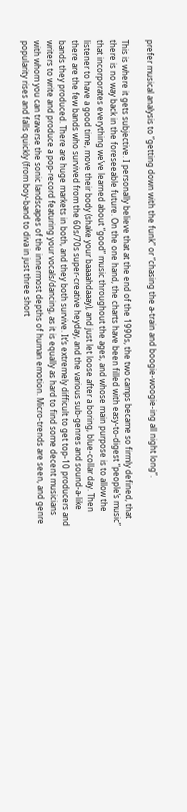prefer musical analysis to “getting down with the funk” or “chasing the a-train and boogie-woogie-ing all night long”.

This is where it gets subjective. I personally believe that at the end of the 1990s, the two camps became so firmly defined, that there is no way back in the foreseeable future. On the one hand, the charts have been filled with easy-to-digest “people’s music” that incorporates everything we’ve learned about “good” music throughout the ages, and whose main purpose is to allow the listener to have a good time, move their body (shake your baaaahdaaay), and just let loose after a boring, blue-collar day. Then there are the few bands who survived from the 60s/70s super-creative heyday, and the various sub-genres and sound-a-like bands they produced. There are huge markets in both, and they both survive. It’s extremely difficult to get top-10 producers and writers to write and produce a pop-record featuring your vocals/dancing, as it is equally as hard to find some decent musicians with whom you can traverse the sonic landscapes of the innermost depths of human emotion. Micro-trends are seen, and genre popularity rises and falls quickly (from boy-band to diva in just three short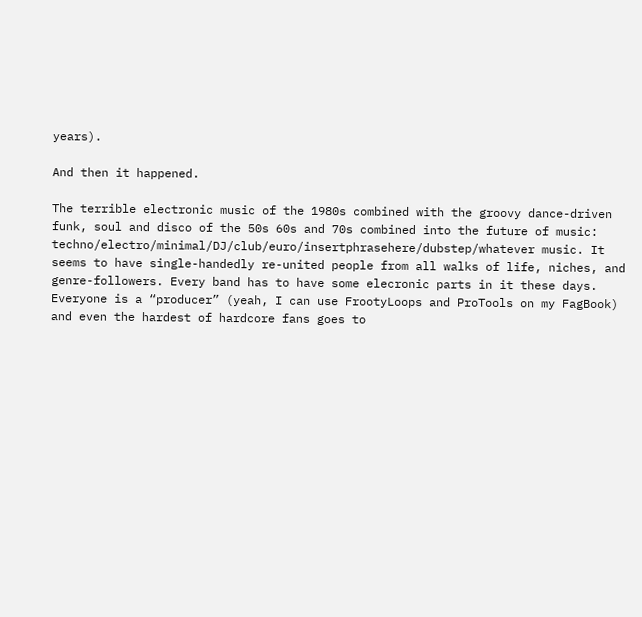years).

And then it happened.

The terrible electronic music of the 1980s combined with the groovy dance-driven funk, soul and disco of the 50s 60s and 70s combined into the future of music: techno/electro/minimal/DJ/club/euro/insertphrasehere/dubstep/whatever music. It seems to have single-handedly re-united people from all walks of life, niches, and genre-followers. Every band has to have some elecronic parts in it these days. Everyone is a “producer” (yeah, I can use FrootyLoops and ProTools on my FagBook) and even the hardest of hardcore fans goes to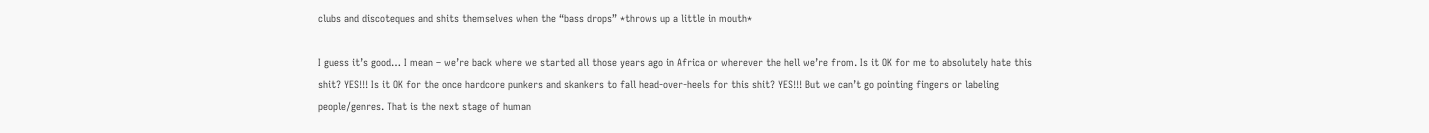clubs and discoteques and shits themselves when the “bass drops” *throws up a little in mouth*

I guess it’s good… I mean – we’re back where we started all those years ago in Africa or wherever the hell we’re from. Is it OK for me to absolutely hate this shit? YES!!! Is it OK for the once hardcore punkers and skankers to fall head-over-heels for this shit? YES!!! But we can’t go pointing fingers or labeling people/genres. That is the next stage of human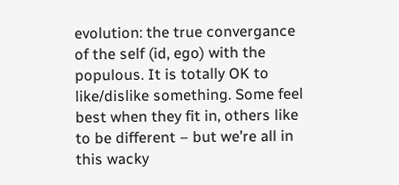evolution: the true convergance of the self (id, ego) with the populous. It is totally OK to like/dislike something. Some feel best when they fit in, others like to be different – but we’re all in this wacky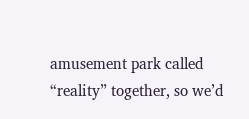amusement park called “reality” together, so we’d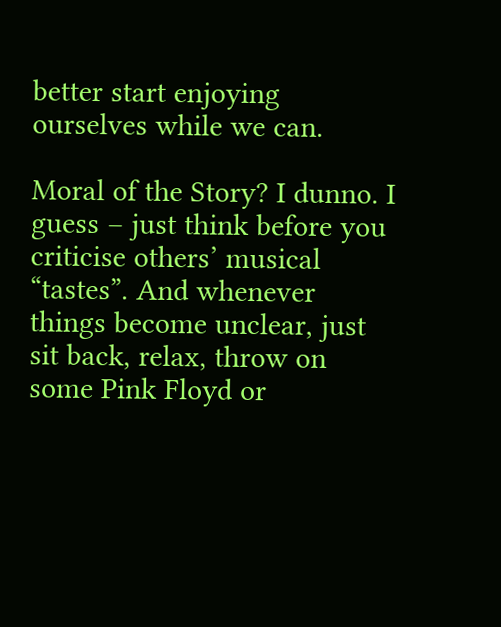better start enjoying ourselves while we can.

Moral of the Story? I dunno. I guess – just think before you criticise others’ musical “tastes”. And whenever things become unclear, just sit back, relax, throw on some Pink Floyd or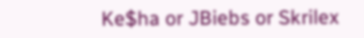Ke$ha or JBiebs or Skrilex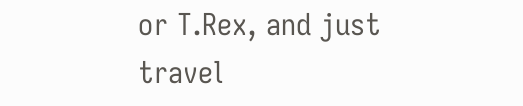or T.Rex, and just travel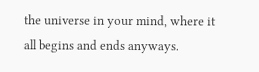the universe in your mind, where it all begins and ends anyways.